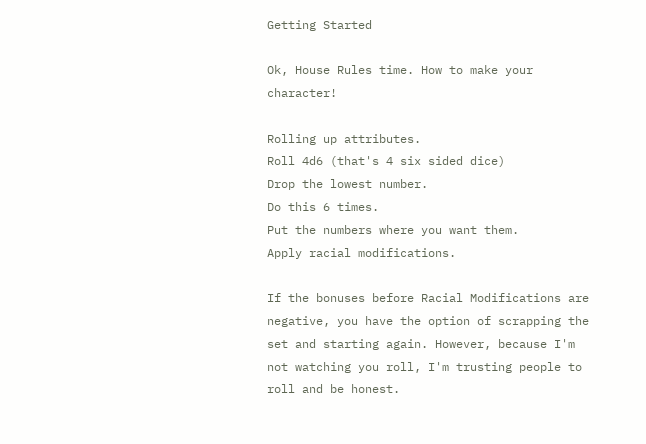Getting Started

Ok, House Rules time. How to make your character!

Rolling up attributes.
Roll 4d6 (that's 4 six sided dice)
Drop the lowest number.
Do this 6 times.
Put the numbers where you want them.
Apply racial modifications.

If the bonuses before Racial Modifications are negative, you have the option of scrapping the set and starting again. However, because I'm not watching you roll, I'm trusting people to roll and be honest.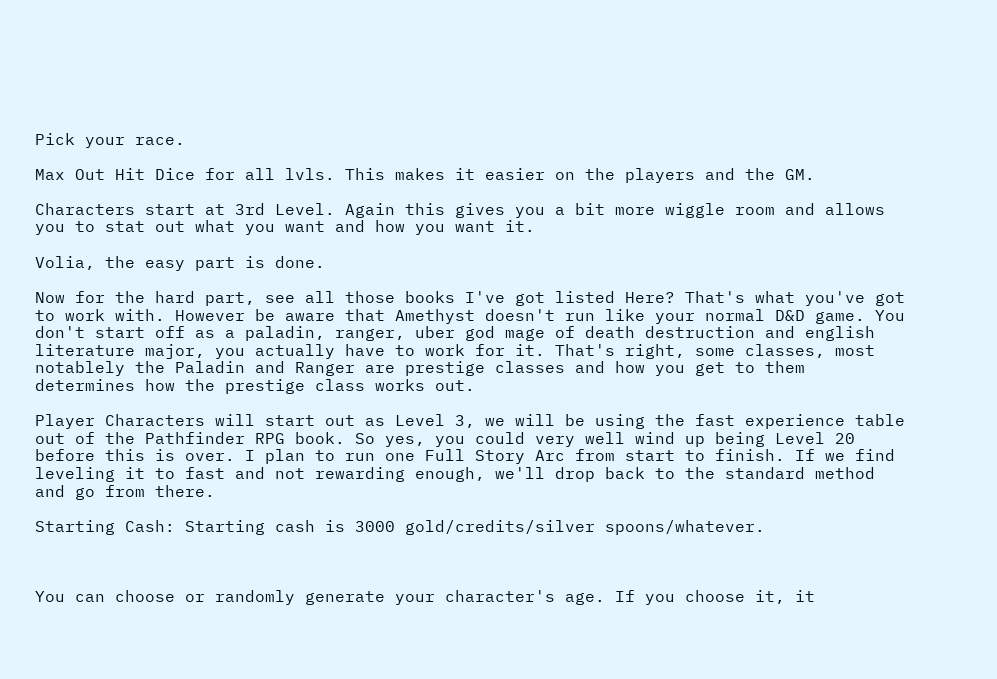Pick your race.

Max Out Hit Dice for all lvls. This makes it easier on the players and the GM.

Characters start at 3rd Level. Again this gives you a bit more wiggle room and allows you to stat out what you want and how you want it.

Volia, the easy part is done.

Now for the hard part, see all those books I've got listed Here? That's what you've got to work with. However be aware that Amethyst doesn't run like your normal D&D game. You don't start off as a paladin, ranger, uber god mage of death destruction and english literature major, you actually have to work for it. That's right, some classes, most notablely the Paladin and Ranger are prestige classes and how you get to them determines how the prestige class works out.

Player Characters will start out as Level 3, we will be using the fast experience table out of the Pathfinder RPG book. So yes, you could very well wind up being Level 20 before this is over. I plan to run one Full Story Arc from start to finish. If we find leveling it to fast and not rewarding enough, we'll drop back to the standard method and go from there.

Starting Cash: Starting cash is 3000 gold/credits/silver spoons/whatever.



You can choose or randomly generate your character's age. If you choose it, it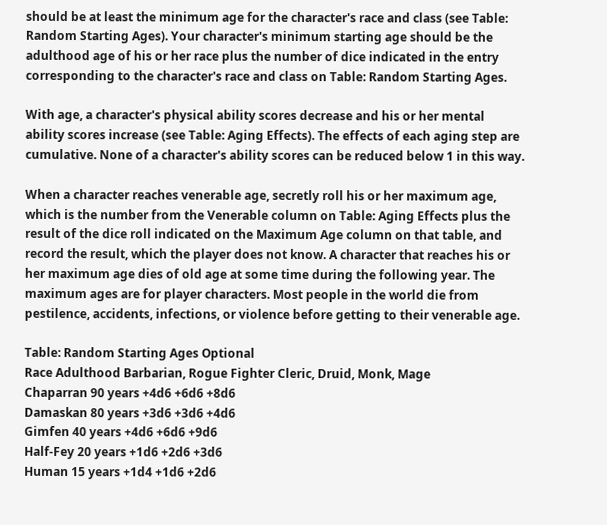should be at least the minimum age for the character's race and class (see Table: Random Starting Ages). Your character's minimum starting age should be the adulthood age of his or her race plus the number of dice indicated in the entry corresponding to the character's race and class on Table: Random Starting Ages.

With age, a character's physical ability scores decrease and his or her mental ability scores increase (see Table: Aging Effects). The effects of each aging step are cumulative. None of a character's ability scores can be reduced below 1 in this way.

When a character reaches venerable age, secretly roll his or her maximum age, which is the number from the Venerable column on Table: Aging Effects plus the result of the dice roll indicated on the Maximum Age column on that table, and record the result, which the player does not know. A character that reaches his or her maximum age dies of old age at some time during the following year. The maximum ages are for player characters. Most people in the world die from pestilence, accidents, infections, or violence before getting to their venerable age.

Table: Random Starting Ages Optional
Race Adulthood Barbarian, Rogue Fighter Cleric, Druid, Monk, Mage
Chaparran 90 years +4d6 +6d6 +8d6
Damaskan 80 years +3d6 +3d6 +4d6
Gimfen 40 years +4d6 +6d6 +9d6
Half-Fey 20 years +1d6 +2d6 +3d6
Human 15 years +1d4 +1d6 +2d6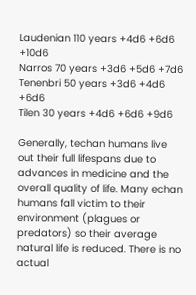Laudenian 110 years +4d6 +6d6 +10d6
Narros 70 years +3d6 +5d6 +7d6
Tenenbri 50 years +3d6 +4d6 +6d6
Tilen 30 years +4d6 +6d6 +9d6

Generally, techan humans live out their full lifespans due to advances in medicine and the overall quality of life. Many echan humans fall victim to their environment (plagues or predators) so their average natural life is reduced. There is no actual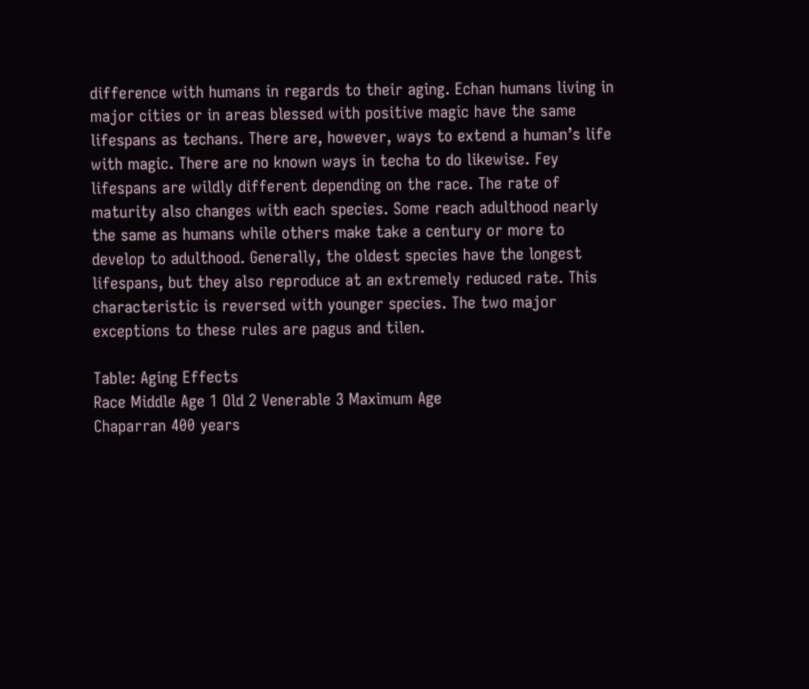difference with humans in regards to their aging. Echan humans living in major cities or in areas blessed with positive magic have the same lifespans as techans. There are, however, ways to extend a human’s life with magic. There are no known ways in techa to do likewise. Fey lifespans are wildly different depending on the race. The rate of maturity also changes with each species. Some reach adulthood nearly the same as humans while others make take a century or more to develop to adulthood. Generally, the oldest species have the longest lifespans, but they also reproduce at an extremely reduced rate. This characteristic is reversed with younger species. The two major exceptions to these rules are pagus and tilen.

Table: Aging Effects
Race Middle Age 1 Old 2 Venerable 3 Maximum Age
Chaparran 400 years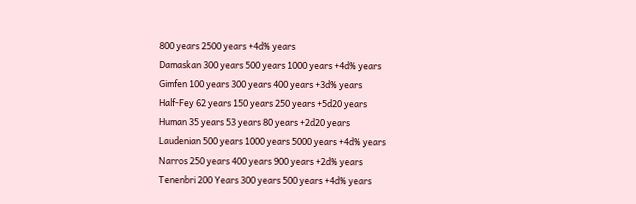800 years 2500 years +4d% years
Damaskan 300 years 500 years 1000 years +4d% years
Gimfen 100 years 300 years 400 years +3d% years
Half-Fey 62 years 150 years 250 years +5d20 years
Human 35 years 53 years 80 years +2d20 years
Laudenian 500 years 1000 years 5000 years +4d% years
Narros 250 years 400 years 900 years +2d% years
Tenenbri 200 Years 300 years 500 years +4d% years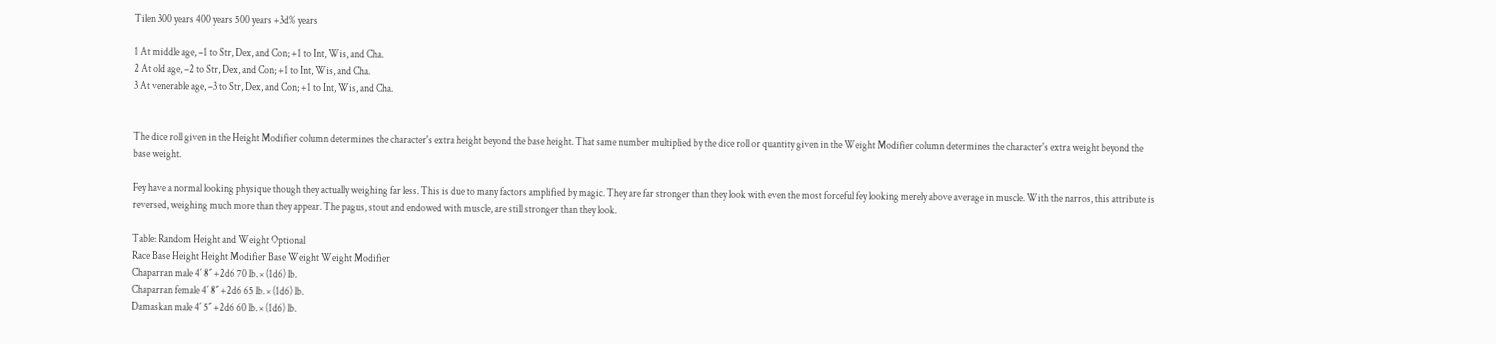Tilen 300 years 400 years 500 years +3d% years

1 At middle age, –1 to Str, Dex, and Con; +1 to Int, Wis, and Cha.
2 At old age, –2 to Str, Dex, and Con; +1 to Int, Wis, and Cha.
3 At venerable age, –3 to Str, Dex, and Con; +1 to Int, Wis, and Cha.


The dice roll given in the Height Modifier column determines the character's extra height beyond the base height. That same number multiplied by the dice roll or quantity given in the Weight Modifier column determines the character's extra weight beyond the base weight.

Fey have a normal looking physique though they actually weighing far less. This is due to many factors amplified by magic. They are far stronger than they look with even the most forceful fey looking merely above average in muscle. With the narros, this attribute is reversed, weighing much more than they appear. The pagus, stout and endowed with muscle, are still stronger than they look.

Table: Random Height and Weight Optional
Race Base Height Height Modifier Base Weight Weight Modifier
Chaparran male 4´ 8˝ +2d6 70 lb. × (1d6) lb.
Chaparran female 4´ 8˝ +2d6 65 lb. × (1d6) lb.
Damaskan male 4´ 5˝ +2d6 60 lb. × (1d6) lb.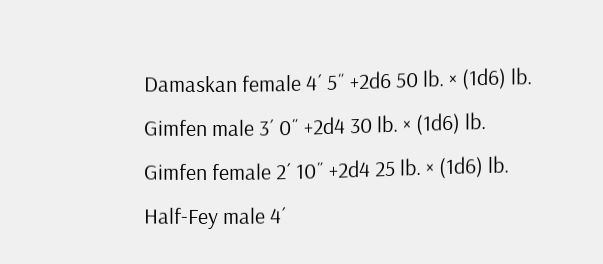Damaskan female 4´ 5˝ +2d6 50 lb. × (1d6) lb.
Gimfen male 3´ 0˝ +2d4 30 lb. × (1d6) lb.
Gimfen female 2´ 10˝ +2d4 25 lb. × (1d6) lb.
Half-Fey male 4´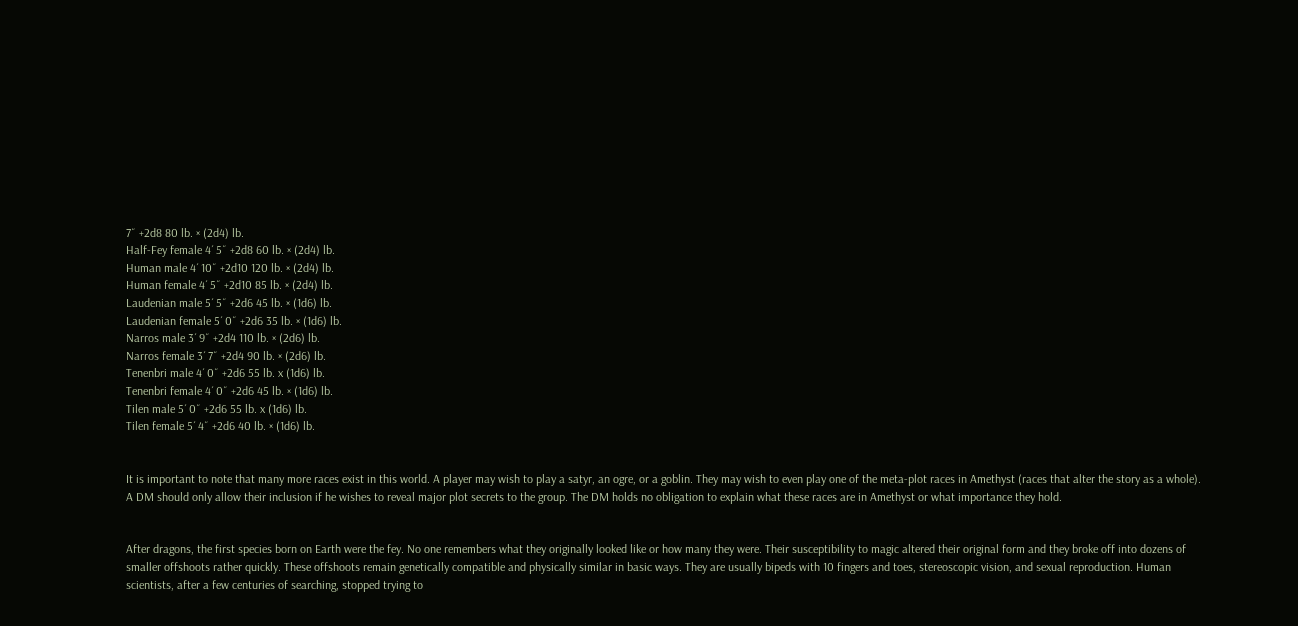7˝ +2d8 80 lb. × (2d4) lb.
Half-Fey female 4´ 5˝ +2d8 60 lb. × (2d4) lb.
Human male 4´ 10˝ +2d10 120 lb. × (2d4) lb.
Human female 4´ 5˝ +2d10 85 lb. × (2d4) lb.
Laudenian male 5´ 5˝ +2d6 45 lb. × (1d6) lb.
Laudenian female 5´ 0˝ +2d6 35 lb. × (1d6) lb.
Narros male 3´ 9˝ +2d4 110 lb. × (2d6) lb.
Narros female 3´ 7˝ +2d4 90 lb. × (2d6) lb.
Tenenbri male 4´ 0˝ +2d6 55 lb. x (1d6) lb.
Tenenbri female 4´ 0˝ +2d6 45 lb. × (1d6) lb.
Tilen male 5´ 0˝ +2d6 55 lb. x (1d6) lb.
Tilen female 5´ 4˝ +2d6 40 lb. × (1d6) lb.


It is important to note that many more races exist in this world. A player may wish to play a satyr, an ogre, or a goblin. They may wish to even play one of the meta-plot races in Amethyst (races that alter the story as a whole). A DM should only allow their inclusion if he wishes to reveal major plot secrets to the group. The DM holds no obligation to explain what these races are in Amethyst or what importance they hold.


After dragons, the first species born on Earth were the fey. No one remembers what they originally looked like or how many they were. Their susceptibility to magic altered their original form and they broke off into dozens of smaller offshoots rather quickly. These offshoots remain genetically compatible and physically similar in basic ways. They are usually bipeds with 10 fingers and toes, stereoscopic vision, and sexual reproduction. Human scientists, after a few centuries of searching, stopped trying to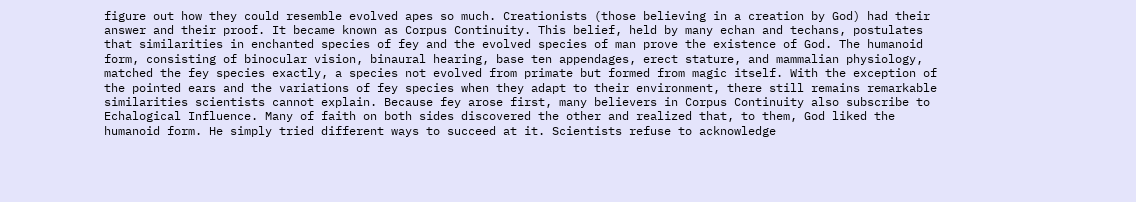figure out how they could resemble evolved apes so much. Creationists (those believing in a creation by God) had their answer and their proof. It became known as Corpus Continuity. This belief, held by many echan and techans, postulates that similarities in enchanted species of fey and the evolved species of man prove the existence of God. The humanoid form, consisting of binocular vision, binaural hearing, base ten appendages, erect stature, and mammalian physiology, matched the fey species exactly, a species not evolved from primate but formed from magic itself. With the exception of the pointed ears and the variations of fey species when they adapt to their environment, there still remains remarkable similarities scientists cannot explain. Because fey arose first, many believers in Corpus Continuity also subscribe to Echalogical Influence. Many of faith on both sides discovered the other and realized that, to them, God liked the humanoid form. He simply tried different ways to succeed at it. Scientists refuse to acknowledge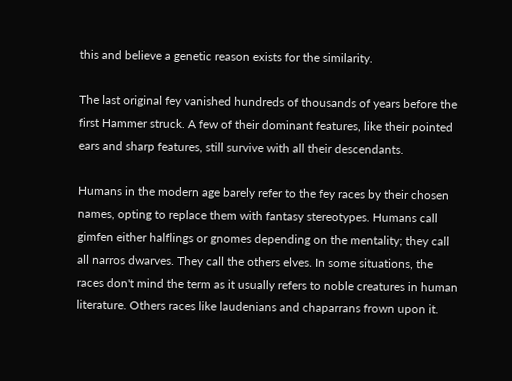this and believe a genetic reason exists for the similarity.

The last original fey vanished hundreds of thousands of years before the first Hammer struck. A few of their dominant features, like their pointed ears and sharp features, still survive with all their descendants.

Humans in the modern age barely refer to the fey races by their chosen names, opting to replace them with fantasy stereotypes. Humans call gimfen either halflings or gnomes depending on the mentality; they call all narros dwarves. They call the others elves. In some situations, the races don't mind the term as it usually refers to noble creatures in human literature. Others races like laudenians and chaparrans frown upon it.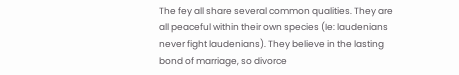The fey all share several common qualities. They are all peaceful within their own species (Ie: laudenians never fight laudenians). They believe in the lasting bond of marriage, so divorce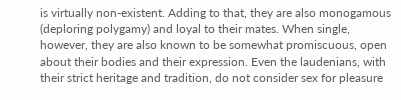is virtually non-existent. Adding to that, they are also monogamous (deploring polygamy) and loyal to their mates. When single, however, they are also known to be somewhat promiscuous, open about their bodies and their expression. Even the laudenians, with their strict heritage and tradition, do not consider sex for pleasure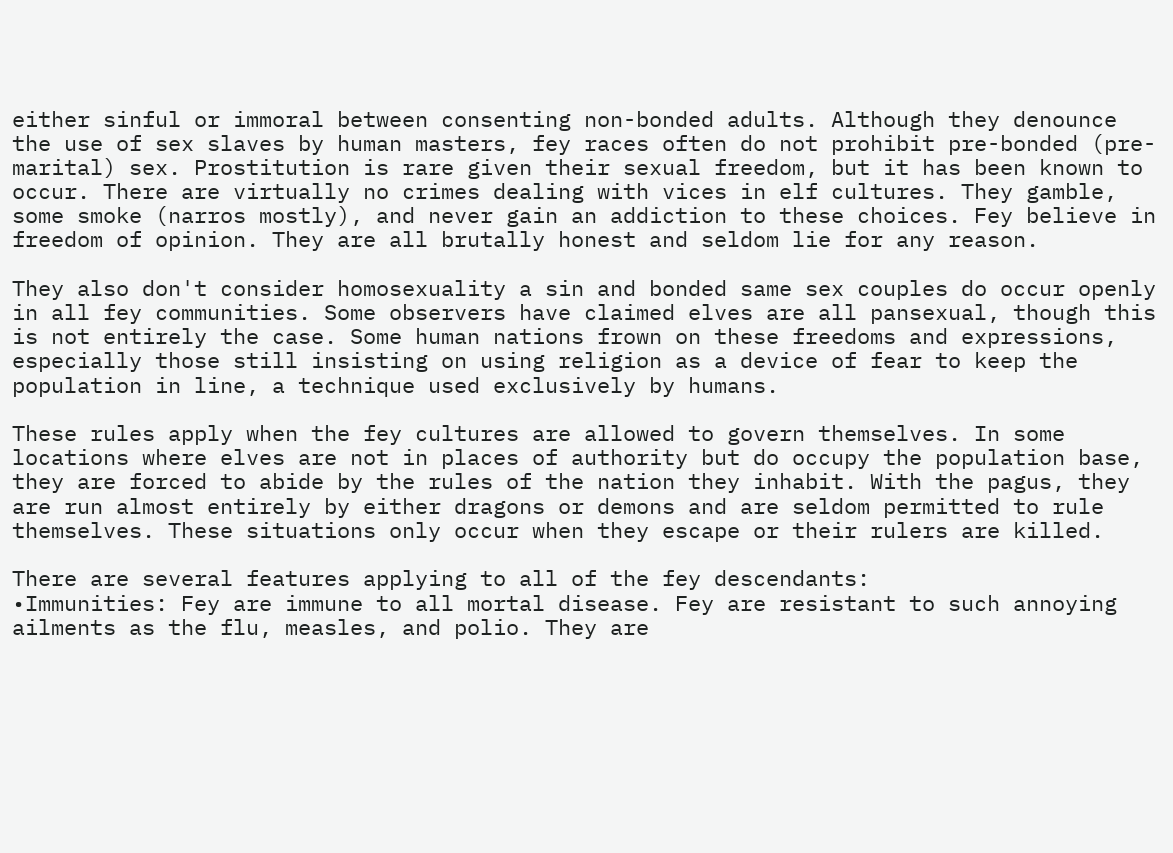either sinful or immoral between consenting non-bonded adults. Although they denounce the use of sex slaves by human masters, fey races often do not prohibit pre-bonded (pre-marital) sex. Prostitution is rare given their sexual freedom, but it has been known to occur. There are virtually no crimes dealing with vices in elf cultures. They gamble, some smoke (narros mostly), and never gain an addiction to these choices. Fey believe in freedom of opinion. They are all brutally honest and seldom lie for any reason.

They also don't consider homosexuality a sin and bonded same sex couples do occur openly in all fey communities. Some observers have claimed elves are all pansexual, though this is not entirely the case. Some human nations frown on these freedoms and expressions, especially those still insisting on using religion as a device of fear to keep the population in line, a technique used exclusively by humans.

These rules apply when the fey cultures are allowed to govern themselves. In some locations where elves are not in places of authority but do occupy the population base, they are forced to abide by the rules of the nation they inhabit. With the pagus, they are run almost entirely by either dragons or demons and are seldom permitted to rule themselves. These situations only occur when they escape or their rulers are killed.

There are several features applying to all of the fey descendants:
•Immunities: Fey are immune to all mortal disease. Fey are resistant to such annoying ailments as the flu, measles, and polio. They are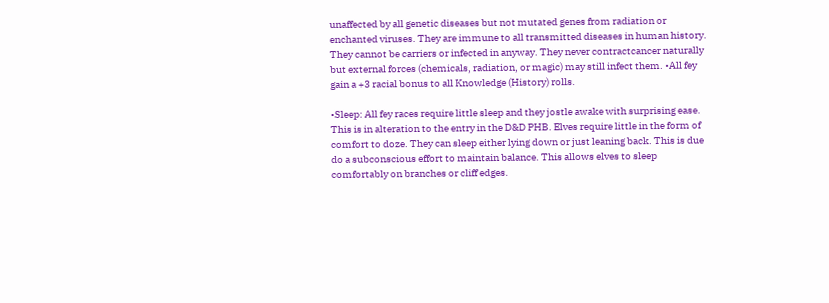unaffected by all genetic diseases but not mutated genes from radiation or enchanted viruses. They are immune to all transmitted diseases in human history. They cannot be carriers or infected in anyway. They never contractcancer naturally but external forces (chemicals, radiation, or magic) may still infect them. •All fey gain a +3 racial bonus to all Knowledge (History) rolls.

•Sleep: All fey races require little sleep and they jostle awake with surprising ease. This is in alteration to the entry in the D&D PHB. Elves require little in the form of comfort to doze. They can sleep either lying down or just leaning back. This is due do a subconscious effort to maintain balance. This allows elves to sleep comfortably on branches or cliff edges.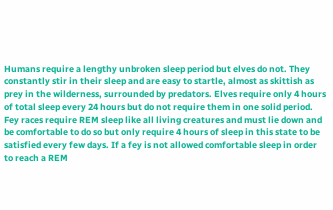Humans require a lengthy unbroken sleep period but elves do not. They constantly stir in their sleep and are easy to startle, almost as skittish as prey in the wilderness, surrounded by predators. Elves require only 4 hours of total sleep every 24 hours but do not require them in one solid period. Fey races require REM sleep like all living creatures and must lie down and be comfortable to do so but only require 4 hours of sleep in this state to be satisfied every few days. If a fey is not allowed comfortable sleep in order to reach a REM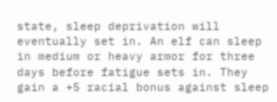state, sleep deprivation will eventually set in. An elf can sleep in medium or heavy armor for three days before fatigue sets in. They gain a +5 racial bonus against sleep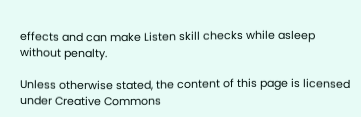effects and can make Listen skill checks while asleep without penalty.

Unless otherwise stated, the content of this page is licensed under Creative Commons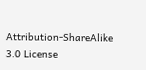Attribution-ShareAlike 3.0 License